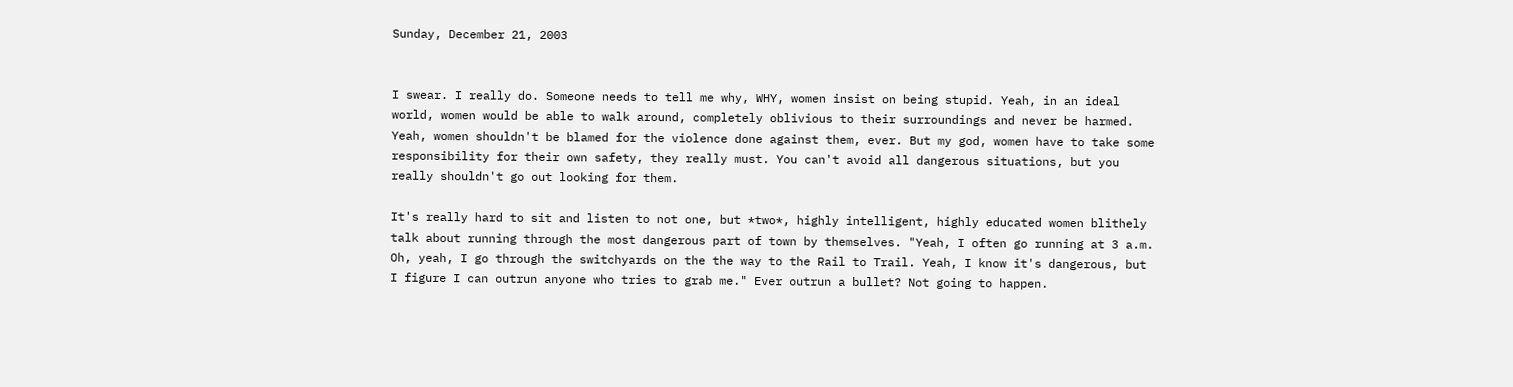Sunday, December 21, 2003


I swear. I really do. Someone needs to tell me why, WHY, women insist on being stupid. Yeah, in an ideal world, women would be able to walk around, completely oblivious to their surroundings and never be harmed. Yeah, women shouldn't be blamed for the violence done against them, ever. But my god, women have to take some responsibility for their own safety, they really must. You can't avoid all dangerous situations, but you really shouldn't go out looking for them.

It's really hard to sit and listen to not one, but *two*, highly intelligent, highly educated women blithely talk about running through the most dangerous part of town by themselves. "Yeah, I often go running at 3 a.m. Oh, yeah, I go through the switchyards on the the way to the Rail to Trail. Yeah, I know it's dangerous, but I figure I can outrun anyone who tries to grab me." Ever outrun a bullet? Not going to happen.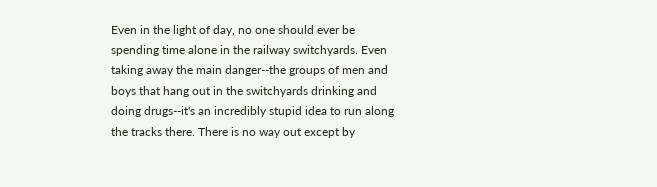Even in the light of day, no one should ever be spending time alone in the railway switchyards. Even taking away the main danger--the groups of men and boys that hang out in the switchyards drinking and doing drugs--it's an incredibly stupid idea to run along the tracks there. There is no way out except by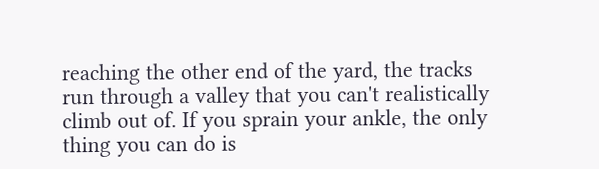reaching the other end of the yard, the tracks run through a valley that you can't realistically climb out of. If you sprain your ankle, the only thing you can do is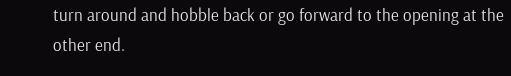turn around and hobble back or go forward to the opening at the other end.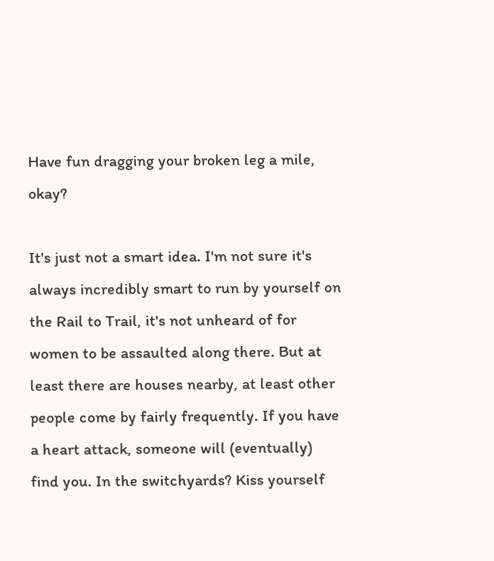Have fun dragging your broken leg a mile, okay?

It's just not a smart idea. I'm not sure it's always incredibly smart to run by yourself on the Rail to Trail, it's not unheard of for women to be assaulted along there. But at least there are houses nearby, at least other people come by fairly frequently. If you have a heart attack, someone will (eventually) find you. In the switchyards? Kiss yourself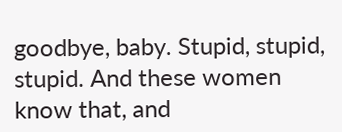goodbye, baby. Stupid, stupid, stupid. And these women know that, and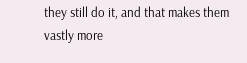they still do it, and that makes them vastly more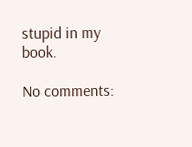stupid in my book.

No comments: